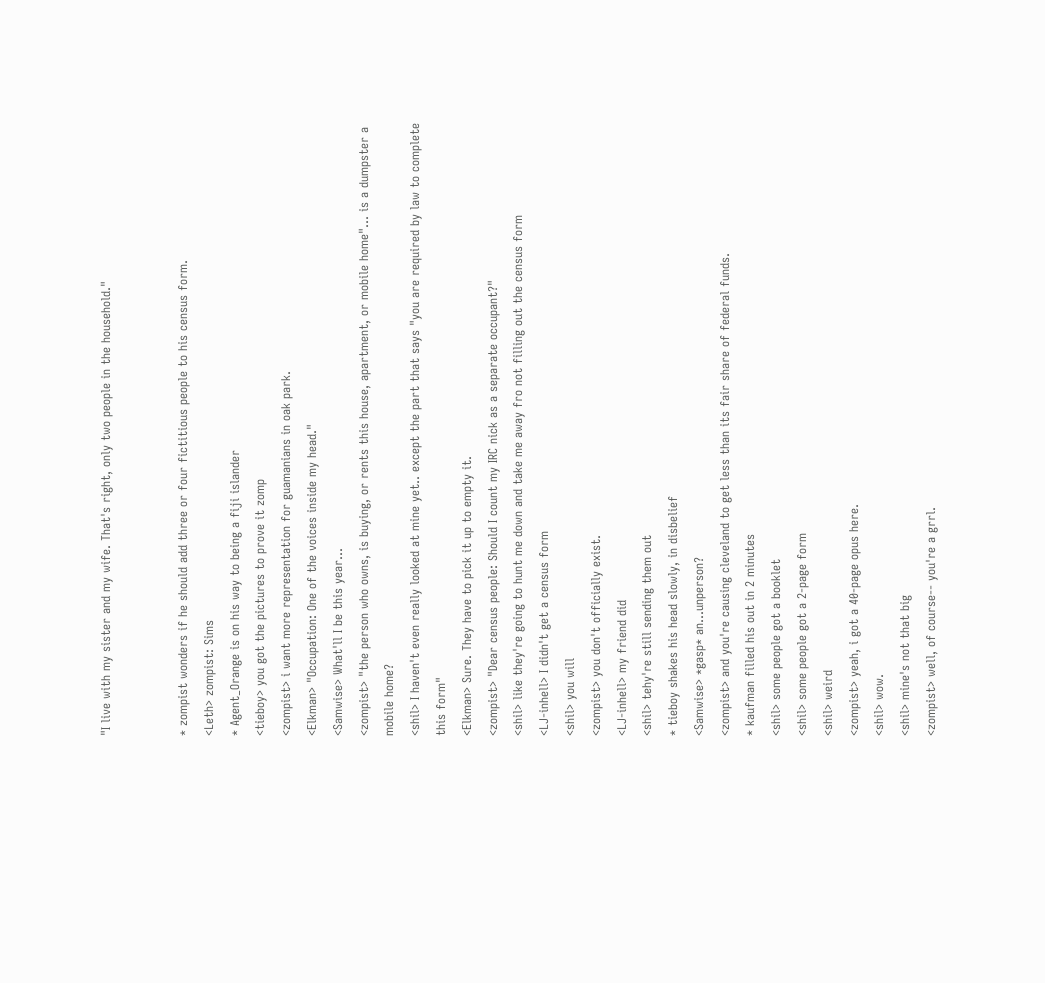"I live with my sister and my wife. That's right, only two people in the household."


* zompist wonders if he should add three or four fictitious people to his census form.
<Leth> zompist: Sims
* Agent_Orange is on his way to being a fiji islander
<tieboy> you got the pictures to prove it zomp
<zompist> i want more representation for guamanians in oak park.
<Elkman> "Occupation: One of the voices inside my head."
<Samwise> What'll I be this year...
<zompist> "the person who owns, is buying, or rents this house, apartment, or mobile home"... is a dumpster a mobile home?
<shil> I haven't even really looked at mine yet.. except the part that says "you are required by law to complete this form"
<Elkman> Sure. They have to pick it up to empty it.
<zompist> "Dear census people: Should I count my IRC nick as a separate occupant?"
<shil> like they're going to hunt me down and take me away fro not filling out the census form
<LJ-inhell> I didn't get a census form
<shil> you will
<zompist> you don't officially exist.
<LJ-inhell> my friend did
<shil> tehy're still sending them out
* tieboy shakes his head slowly, in disbelief
<Samwise> *gasp* an...unperson?
<zompist> and you're causing cleveland to get less than its fair share of federal funds.
* kaufman filled his out in 2 minutes
<shil> some people got a booklet
<shil> some people got a 2-page form
<shil> weird
<zompist> yeah, i got a 40-page opus here.
<shil> wow.
<shil> mine's not that big
<zompist> well, of course-- you're a grrl.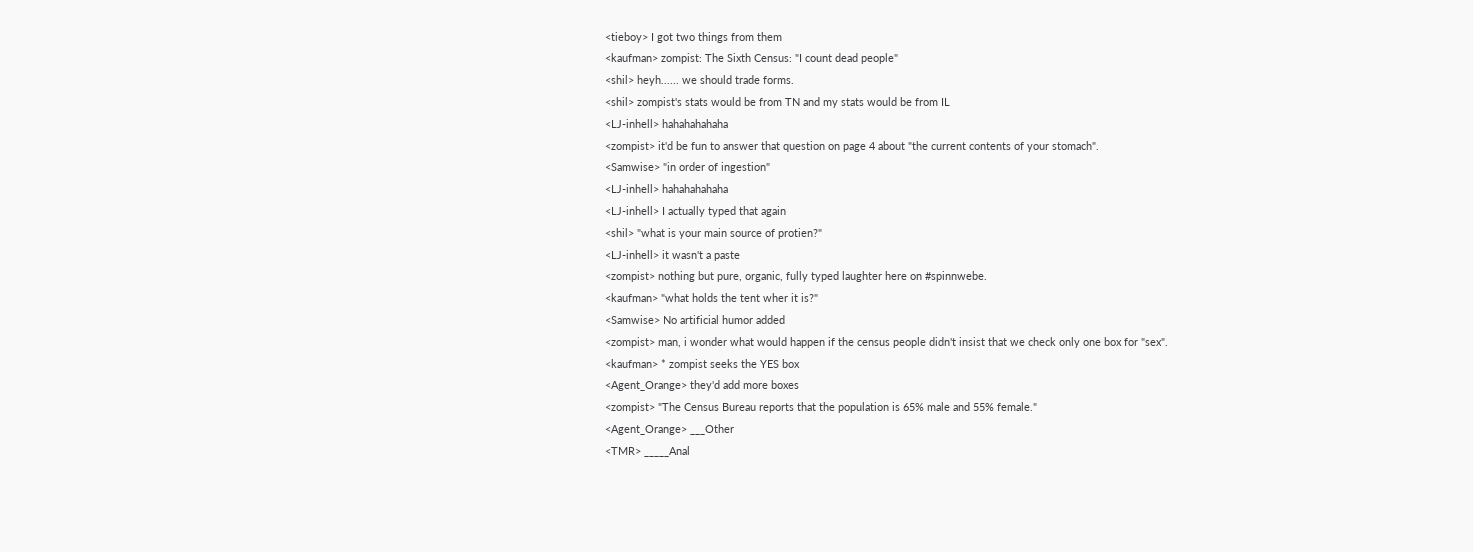<tieboy> I got two things from them
<kaufman> zompist: The Sixth Census: "I count dead people"
<shil> heyh...... we should trade forms.
<shil> zompist's stats would be from TN and my stats would be from IL
<LJ-inhell> hahahahahaha
<zompist> it'd be fun to answer that question on page 4 about "the current contents of your stomach".
<Samwise> "in order of ingestion"
<LJ-inhell> hahahahahaha
<LJ-inhell> I actually typed that again
<shil> "what is your main source of protien?"
<LJ-inhell> it wasn't a paste
<zompist> nothing but pure, organic, fully typed laughter here on #spinnwebe.
<kaufman> "what holds the tent wher it is?"
<Samwise> No artificial humor added
<zompist> man, i wonder what would happen if the census people didn't insist that we check only one box for "sex".
<kaufman> * zompist seeks the YES box
<Agent_Orange> they'd add more boxes
<zompist> "The Census Bureau reports that the population is 65% male and 55% female."
<Agent_Orange> ___Other
<TMR> _____Anal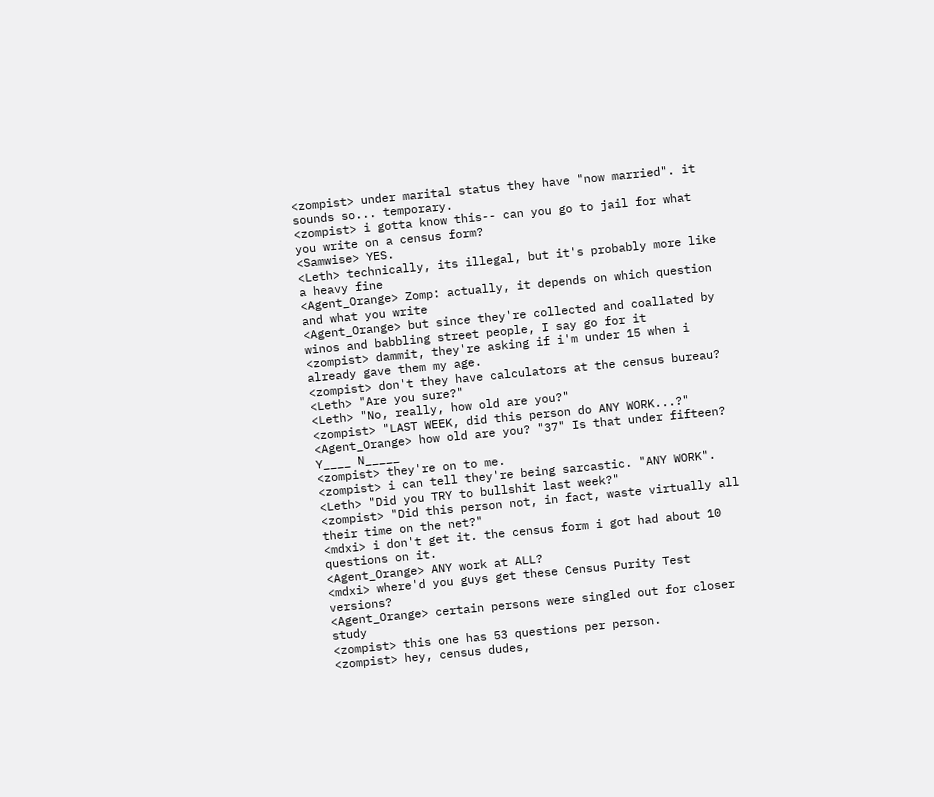<zompist> under marital status they have "now married". it sounds so... temporary.
<zompist> i gotta know this-- can you go to jail for what you write on a census form?
<Samwise> YES.
<Leth> technically, its illegal, but it's probably more like a heavy fine
<Agent_Orange> Zomp: actually, it depends on which question and what you write
<Agent_Orange> but since they're collected and coallated by winos and babbling street people, I say go for it
<zompist> dammit, they're asking if i'm under 15 when i already gave them my age.
<zompist> don't they have calculators at the census bureau?
<Leth> "Are you sure?"
<Leth> "No, really, how old are you?"
<zompist> "LAST WEEK, did this person do ANY WORK...?"
<Agent_Orange> how old are you? "37" Is that under fifteen? Y____ N_____
<zompist> they're on to me.
<zompist> i can tell they're being sarcastic. "ANY WORK".
<Leth> "Did you TRY to bullshit last week?"
<zompist> "Did this person not, in fact, waste virtually all their time on the net?"
<mdxi> i don't get it. the census form i got had about 10 questions on it.
<Agent_Orange> ANY work at ALL?
<mdxi> where'd you guys get these Census Purity Test versions?
<Agent_Orange> certain persons were singled out for closer study
<zompist> this one has 53 questions per person.
<zompist> hey, census dudes,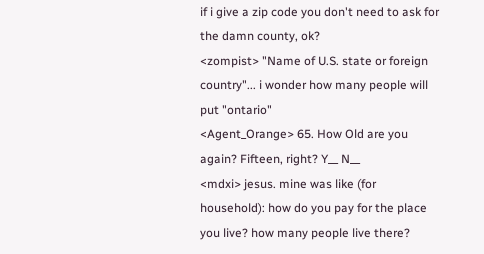if i give a zip code you don't need to ask for the damn county, ok?
<zompist> "Name of U.S. state or foreign country"... i wonder how many people will put "ontario"
<Agent_Orange> 65. How Old are you again? Fifteen, right? Y__ N__
<mdxi> jesus. mine was like (for household): how do you pay for the place you live? how many people live there?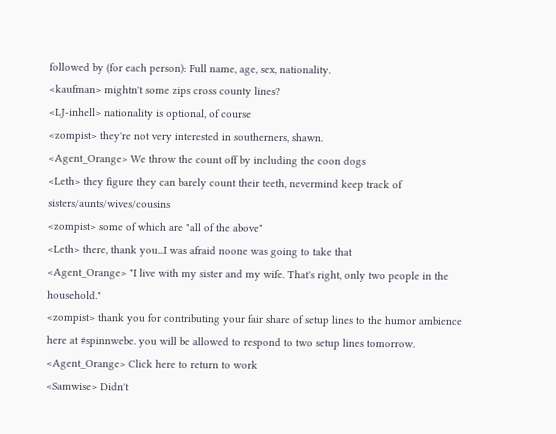followed by (for each person): Full name, age, sex, nationality.
<kaufman> mightn't some zips cross county lines?
<LJ-inhell> nationality is optional, of course
<zompist> they're not very interested in southerners, shawn.
<Agent_Orange> We throw the count off by including the coon dogs
<Leth> they figure they can barely count their teeth, nevermind keep track of sisters/aunts/wives/cousins
<zompist> some of which are "all of the above"
<Leth> there, thank you...I was afraid noone was going to take that
<Agent_Orange> "I live with my sister and my wife. That's right, only two people in the household."
<zompist> thank you for contributing your fair share of setup lines to the humor ambience here at #spinnwebe. you will be allowed to respond to two setup lines tomorrow.
<Agent_Orange> Click here to return to work
<Samwise> Didn't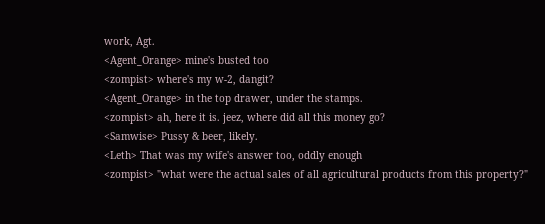work, Agt.
<Agent_Orange> mine's busted too
<zompist> where's my w-2, dangit?
<Agent_Orange> in the top drawer, under the stamps.
<zompist> ah, here it is. jeez, where did all this money go?
<Samwise> Pussy & beer, likely.
<Leth> That was my wife's answer too, oddly enough
<zompist> "what were the actual sales of all agricultural products from this property?"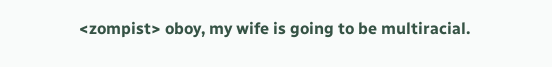<zompist> oboy, my wife is going to be multiracial.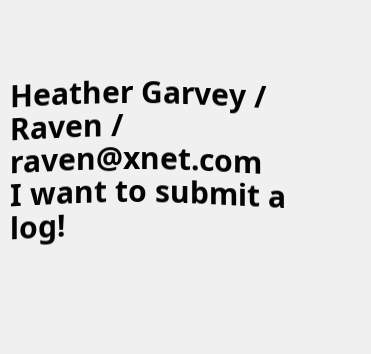Heather Garvey / Raven / raven@xnet.com
I want to submit a log!